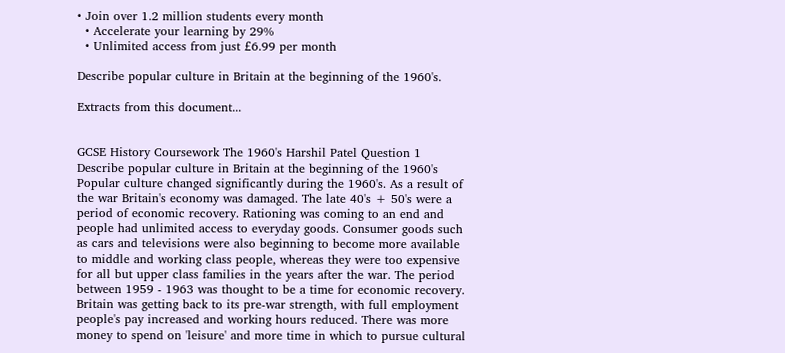• Join over 1.2 million students every month
  • Accelerate your learning by 29%
  • Unlimited access from just £6.99 per month

Describe popular culture in Britain at the beginning of the 1960's.

Extracts from this document...


GCSE History Coursework The 1960's Harshil Patel Question 1 Describe popular culture in Britain at the beginning of the 1960's Popular culture changed significantly during the 1960's. As a result of the war Britain's economy was damaged. The late 40's + 50's were a period of economic recovery. Rationing was coming to an end and people had unlimited access to everyday goods. Consumer goods such as cars and televisions were also beginning to become more available to middle and working class people, whereas they were too expensive for all but upper class families in the years after the war. The period between 1959 - 1963 was thought to be a time for economic recovery. Britain was getting back to its pre-war strength, with full employment people's pay increased and working hours reduced. There was more money to spend on 'leisure' and more time in which to pursue cultural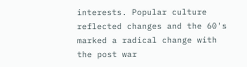interests. Popular culture reflected changes and the 60's marked a radical change with the post war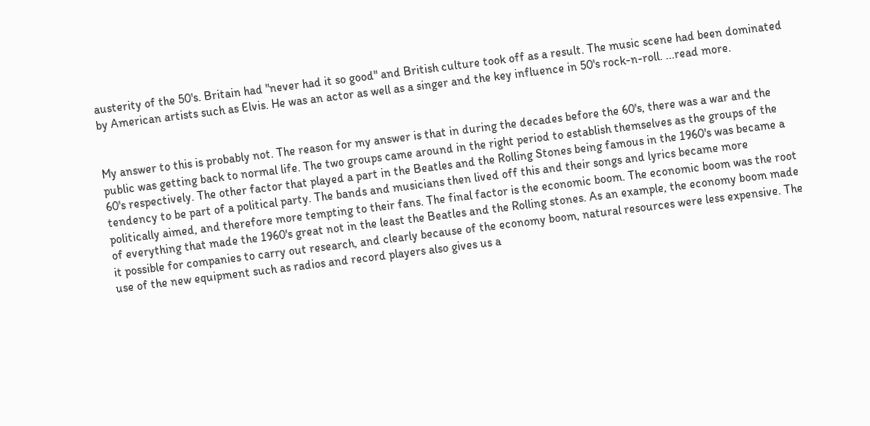austerity of the 50's. Britain had "never had it so good" and British culture took off as a result. The music scene had been dominated by American artists such as Elvis. He was an actor as well as a singer and the key influence in 50's rock-n-roll. ...read more.


My answer to this is probably not. The reason for my answer is that in during the decades before the 60's, there was a war and the public was getting back to normal life. The two groups came around in the right period to establish themselves as the groups of the 60's respectively. The other factor that played a part in the Beatles and the Rolling Stones being famous in the 1960's was became a tendency to be part of a political party. The bands and musicians then lived off this and their songs and lyrics became more politically aimed, and therefore more tempting to their fans. The final factor is the economic boom. The economic boom was the root of everything that made the 1960's great not in the least the Beatles and the Rolling stones. As an example, the economy boom made it possible for companies to carry out research, and clearly because of the economy boom, natural resources were less expensive. The use of the new equipment such as radios and record players also gives us a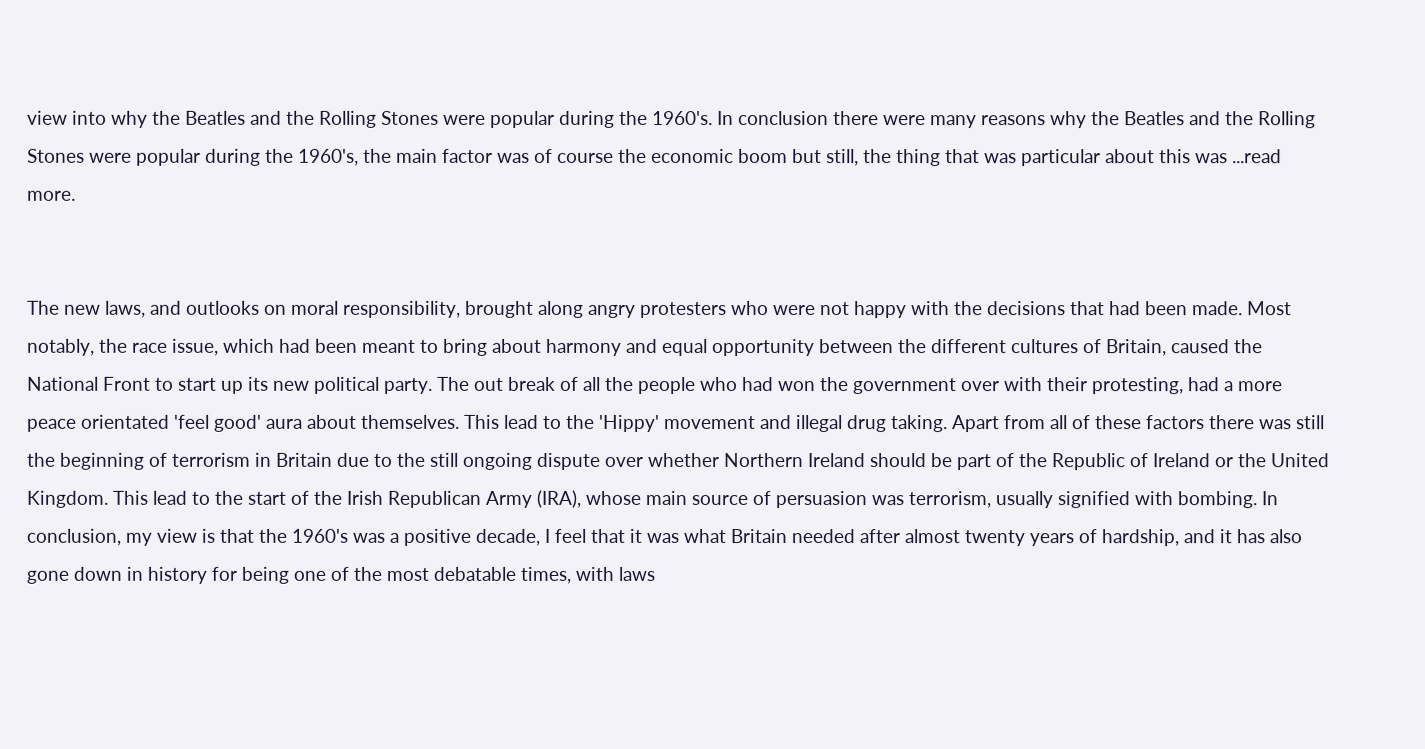view into why the Beatles and the Rolling Stones were popular during the 1960's. In conclusion there were many reasons why the Beatles and the Rolling Stones were popular during the 1960's, the main factor was of course the economic boom but still, the thing that was particular about this was ...read more.


The new laws, and outlooks on moral responsibility, brought along angry protesters who were not happy with the decisions that had been made. Most notably, the race issue, which had been meant to bring about harmony and equal opportunity between the different cultures of Britain, caused the National Front to start up its new political party. The out break of all the people who had won the government over with their protesting, had a more peace orientated 'feel good' aura about themselves. This lead to the 'Hippy' movement and illegal drug taking. Apart from all of these factors there was still the beginning of terrorism in Britain due to the still ongoing dispute over whether Northern Ireland should be part of the Republic of Ireland or the United Kingdom. This lead to the start of the Irish Republican Army (IRA), whose main source of persuasion was terrorism, usually signified with bombing. In conclusion, my view is that the 1960's was a positive decade, I feel that it was what Britain needed after almost twenty years of hardship, and it has also gone down in history for being one of the most debatable times, with laws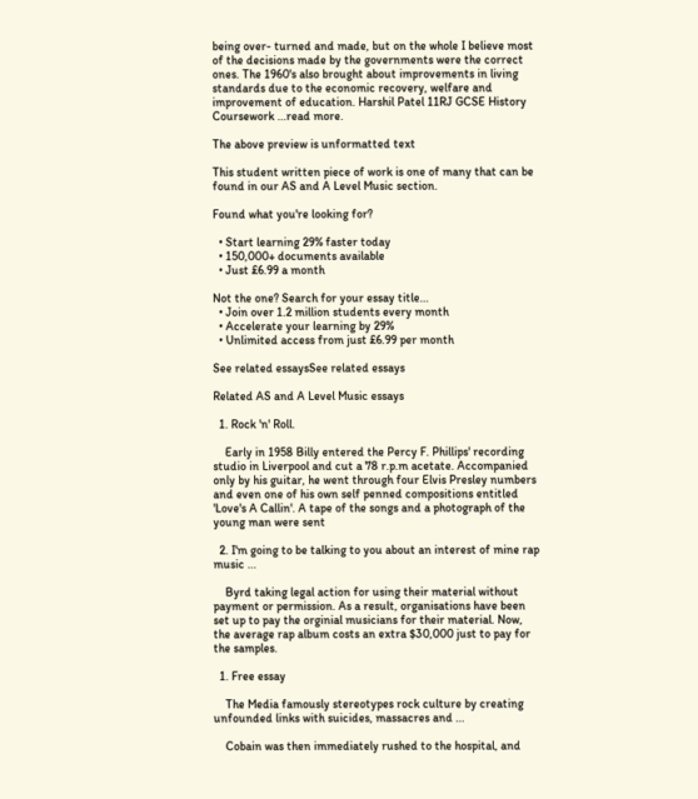being over- turned and made, but on the whole I believe most of the decisions made by the governments were the correct ones. The 1960's also brought about improvements in living standards due to the economic recovery, welfare and improvement of education. Harshil Patel 11RJ GCSE History Coursework ...read more.

The above preview is unformatted text

This student written piece of work is one of many that can be found in our AS and A Level Music section.

Found what you're looking for?

  • Start learning 29% faster today
  • 150,000+ documents available
  • Just £6.99 a month

Not the one? Search for your essay title...
  • Join over 1.2 million students every month
  • Accelerate your learning by 29%
  • Unlimited access from just £6.99 per month

See related essaysSee related essays

Related AS and A Level Music essays

  1. Rock 'n' Roll.

    Early in 1958 Billy entered the Percy F. Phillips' recording studio in Liverpool and cut a 78 r.p.m acetate. Accompanied only by his guitar, he went through four Elvis Presley numbers and even one of his own self penned compositions entitled 'Love's A Callin'. A tape of the songs and a photograph of the young man were sent

  2. I'm going to be talking to you about an interest of mine rap music ...

    Byrd taking legal action for using their material without payment or permission. As a result, organisations have been set up to pay the orginial musicians for their material. Now, the average rap album costs an extra $30,000 just to pay for the samples.

  1. Free essay

    The Media famously stereotypes rock culture by creating unfounded links with suicides, massacres and ...

    Cobain was then immediately rushed to the hospital, and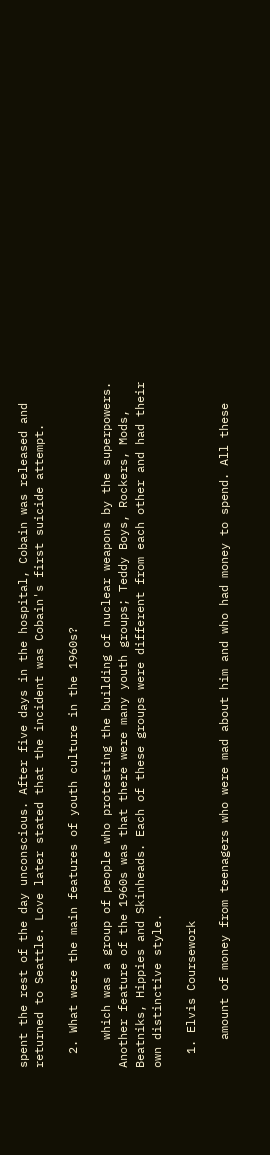spent the rest of the day unconscious. After five days in the hospital, Cobain was released and returned to Seattle. Love later stated that the incident was Cobain's first suicide attempt.

  2. What were the main features of youth culture in the 1960s?

    which was a group of people who protesting the building of nuclear weapons by the superpowers. Another feature of the 1960s was that there were many youth groups; Teddy Boys, Rockers, Mods, Beatniks, Hippies and Skinheads. Each of these groups were different from each other and had their own distinctive style.

  1. Elvis Coursework

    amount of money from teenagers who were mad about him and who had money to spend. All these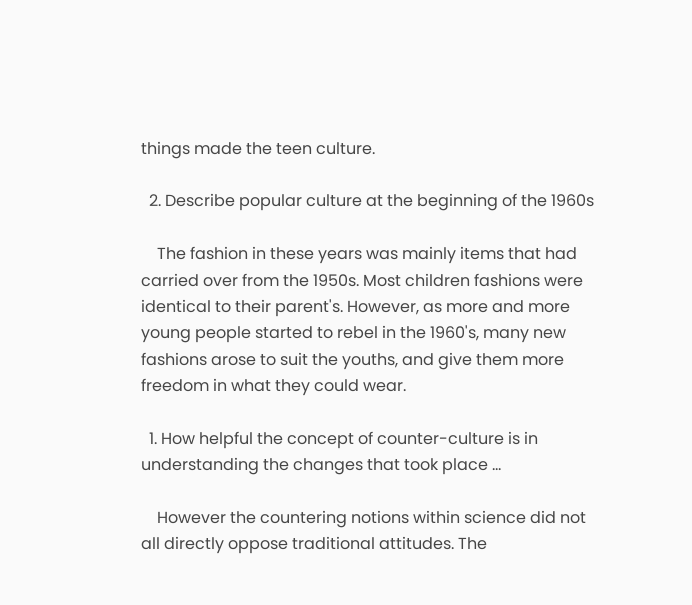things made the teen culture.

  2. Describe popular culture at the beginning of the 1960s

    The fashion in these years was mainly items that had carried over from the 1950s. Most children fashions were identical to their parent's. However, as more and more young people started to rebel in the 1960's, many new fashions arose to suit the youths, and give them more freedom in what they could wear.

  1. How helpful the concept of counter-culture is in understanding the changes that took place ...

    However the countering notions within science did not all directly oppose traditional attitudes. The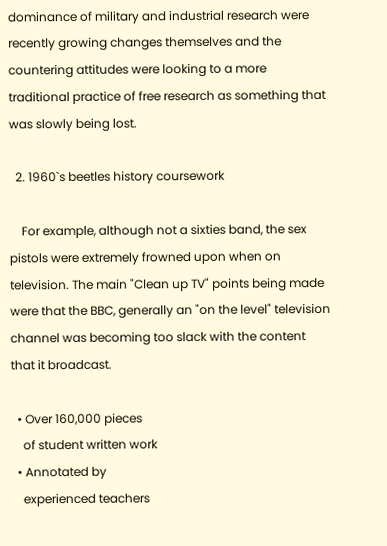dominance of military and industrial research were recently growing changes themselves and the countering attitudes were looking to a more traditional practice of free research as something that was slowly being lost.

  2. 1960`s beetles history coursework

    For example, although not a sixties band, the sex pistols were extremely frowned upon when on television. The main "Clean up TV" points being made were that the BBC, generally an "on the level" television channel was becoming too slack with the content that it broadcast.

  • Over 160,000 pieces
    of student written work
  • Annotated by
    experienced teachers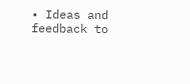• Ideas and feedback to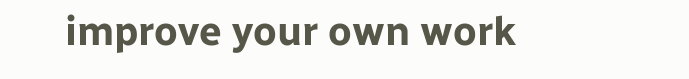improve your own work